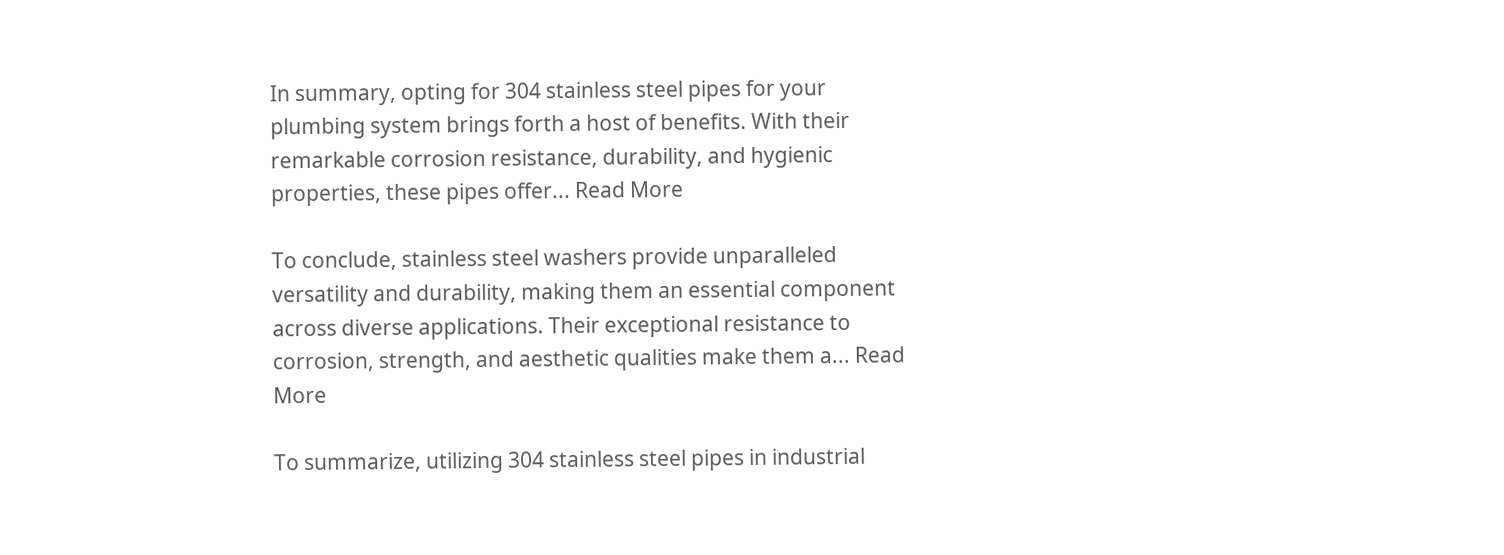In summary, opting for 304 stainless steel pipes for your plumbing system brings forth a host of benefits. With their remarkable corrosion resistance, durability, and hygienic properties, these pipes offer... Read More

To conclude, stainless steel washers provide unparalleled versatility and durability, making them an essential component across diverse applications. Their exceptional resistance to corrosion, strength, and aesthetic qualities make them a... Read More

To summarize, utilizing 304 stainless steel pipes in industrial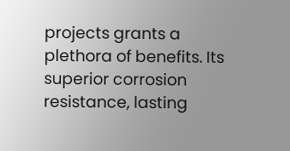projects grants a plethora of benefits. Its superior corrosion resistance, lasting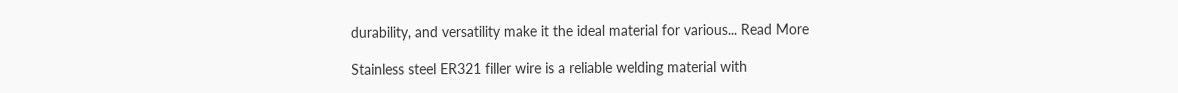durability, and versatility make it the ideal material for various... Read More

Stainless steel ER321 filler wire is a reliable welding material with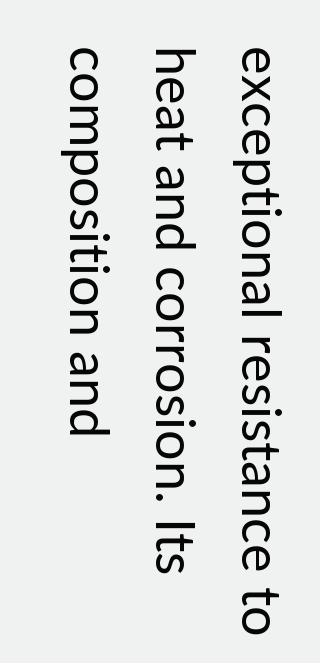exceptional resistance to heat and corrosion. Its composition and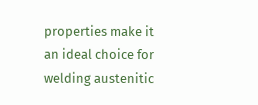properties make it an ideal choice for welding austenitic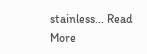stainless... Read More